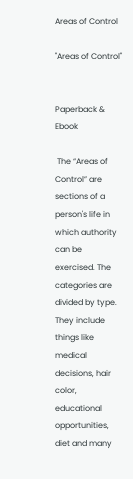Areas of Control

"Areas of Control"


Paperback & Ebook

 The “Areas of Control” are sections of a person's life in which authority can be exercised. The categories are divided by type. They include things like medical decisions, hair color, educational opportunities, diet and many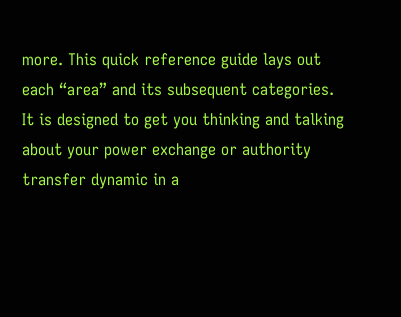more. This quick reference guide lays out each “area” and its subsequent categories. It is designed to get you thinking and talking about your power exchange or authority transfer dynamic in a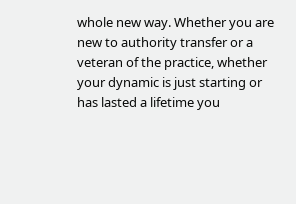whole new way. Whether you are new to authority transfer or a veteran of the practice, whether your dynamic is just starting or has lasted a lifetime you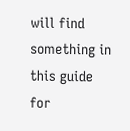will find something in this guide for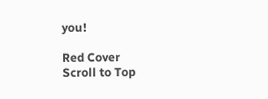you!

Red Cover
Scroll to Top